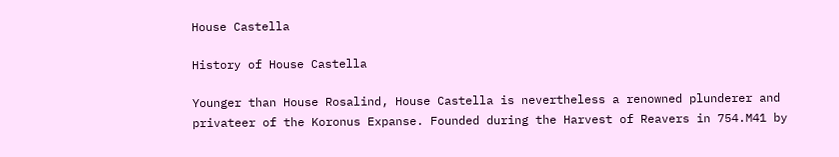House Castella

History of House Castella

Younger than House Rosalind, House Castella is nevertheless a renowned plunderer and privateer of the Koronus Expanse. Founded during the Harvest of Reavers in 754.M41 by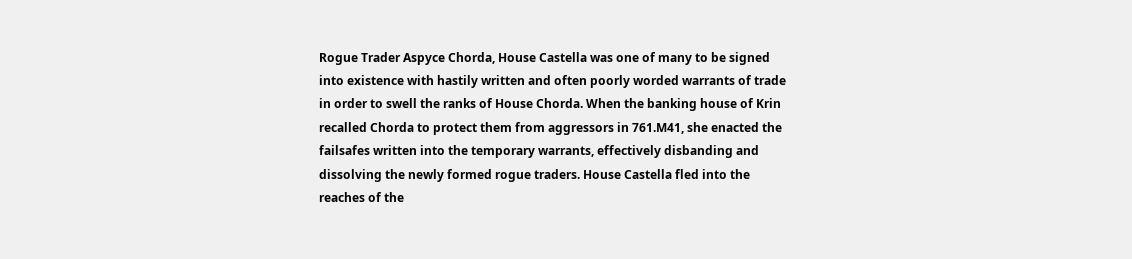Rogue Trader Aspyce Chorda, House Castella was one of many to be signed into existence with hastily written and often poorly worded warrants of trade in order to swell the ranks of House Chorda. When the banking house of Krin recalled Chorda to protect them from aggressors in 761.M41, she enacted the failsafes written into the temporary warrants, effectively disbanding and dissolving the newly formed rogue traders. House Castella fled into the reaches of the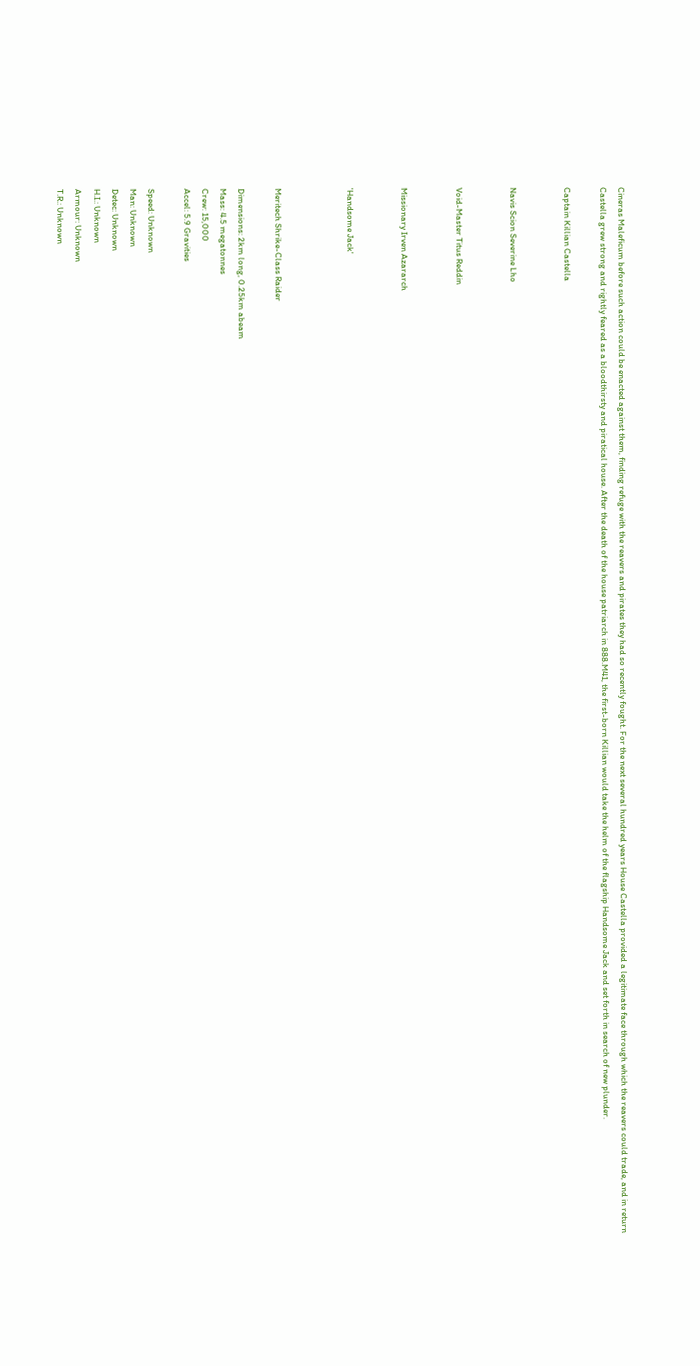Cineras Maleficum before such action could be enacted against them, finding refuge with the reavers and pirates they had so recently fought. For the next several hundred years House Castella provided a legitimate face through which the reavers could trade, and in return Castella grew strong and rightly feared as a bloodthirsty and piratical house. After the death of the house patriarch in 888.M41, the first-born Killian would take the helm of the flagship Handsome Jack and set forth in search of new plunder.

Captain Killian Castella


Navis Scion Severine Lho


Void-Master Titus Reddin


Missionary Irven Azararch


'Handsome Jack'



Meritech Shrike-Class Raider

Dimensions: 2km long, 0.25km abeam
Mass: 4.5 megatonnes
Crew: 15,000
Accel: 5.9 Gravities

Speed: Unknown
Man: Unknown
Detec: Unknown
H.I.: Unknown
Armour: Unknown
T.R.: Unknown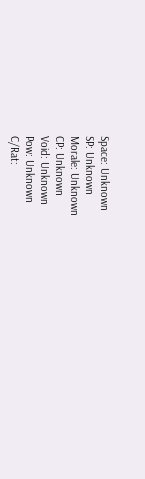Space: Unknown
SP: Unknown
Morale: Unknown
CP: Unknown
Void: Unknown
Pow: Unknown
C/Rat: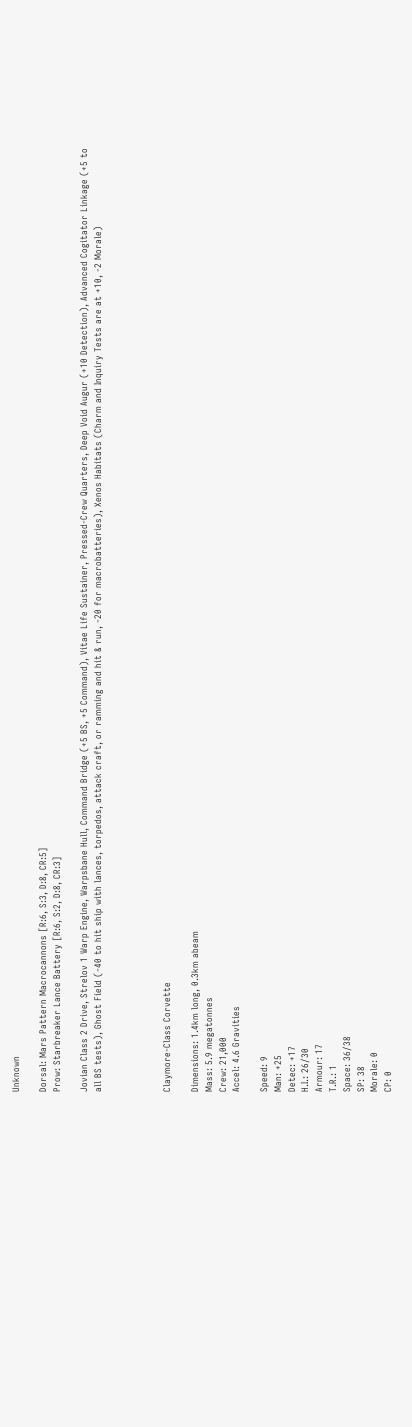Unknown

Dorsal: Mars Pattern Macrocannons [R:6, S:3, D:8, CR:5]
Prow: Starbreaker Lance Battery [R:6, S:2, D:8, CR:3]

Jovian Class 2 Drive, Strelov 1 Warp Engine, Warpsbane Hull, Command Bridge (+5 BS, +5 Command), Vitae Life Sustainer, Pressed-Crew Quarters, Deep Void Augur (+10 Detection), Advanced Cogitator Linkage (+5 to all BS tests), Ghost Field (-40 to hit ship with lances, torpedos, attack craft, or ramming and hit & run, -20 for macrobatteries), Xenos Habitats (Charm and Inquiry Tests are at +10, -2 Morale)




Claymore-Class Corvette

Dimensions: 1.4km long, 0.3km abeam
Mass: 5.9 megatonnes
Crew: 21,000
Accel: 4.6 Gravities

Speed: 9
Man: +25
Detec: +17
H.I.: 26/30
Armour: 17
T.R.: 1
Space: 36/38
SP: 38
Morale: 0
CP: 0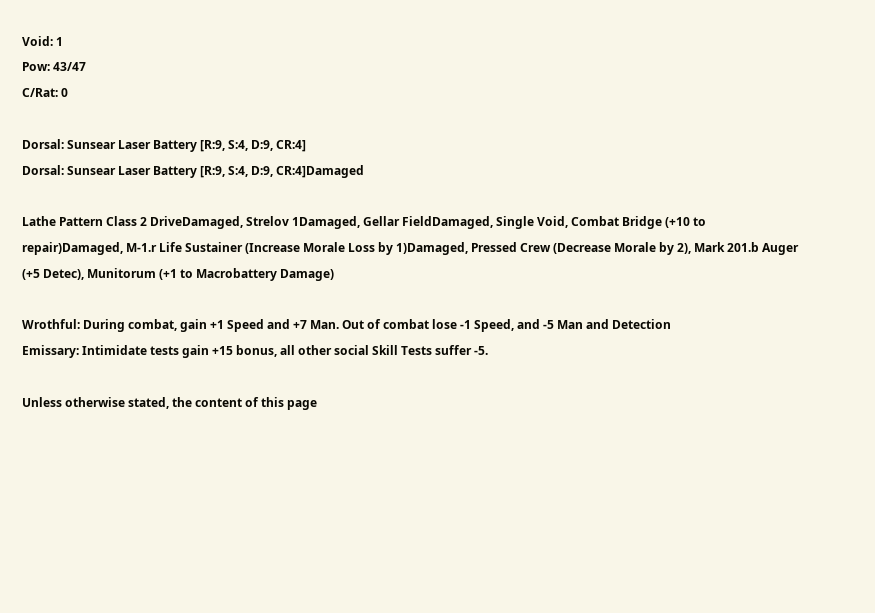Void: 1
Pow: 43/47
C/Rat: 0

Dorsal: Sunsear Laser Battery [R:9, S:4, D:9, CR:4]
Dorsal: Sunsear Laser Battery [R:9, S:4, D:9, CR:4]Damaged

Lathe Pattern Class 2 DriveDamaged, Strelov 1Damaged, Gellar FieldDamaged, Single Void, Combat Bridge (+10 to repair)Damaged, M-1.r Life Sustainer (Increase Morale Loss by 1)Damaged, Pressed Crew (Decrease Morale by 2), Mark 201.b Auger (+5 Detec), Munitorum (+1 to Macrobattery Damage)

Wrothful: During combat, gain +1 Speed and +7 Man. Out of combat lose -1 Speed, and -5 Man and Detection
Emissary: Intimidate tests gain +15 bonus, all other social Skill Tests suffer -5.

Unless otherwise stated, the content of this page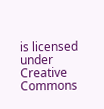is licensed under Creative Commons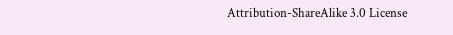Attribution-ShareAlike 3.0 License